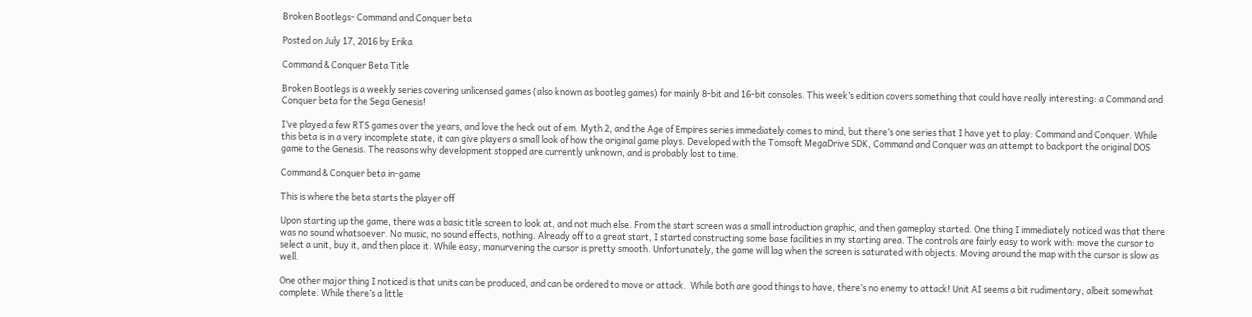Broken Bootlegs- Command and Conquer beta

Posted on July 17, 2016 by Erika

Command & Conquer Beta Title

Broken Bootlegs is a weekly series covering unlicensed games (also known as bootleg games) for mainly 8-bit and 16-bit consoles. This week’s edition covers something that could have really interesting: a Command and Conquer beta for the Sega Genesis!

I’ve played a few RTS games over the years, and love the heck out of em. Myth 2, and the Age of Empires series immediately comes to mind, but there’s one series that I have yet to play: Command and Conquer. While this beta is in a very incomplete state, it can give players a small look of how the original game plays. Developed with the Tomsoft MegaDrive SDK, Command and Conquer was an attempt to backport the original DOS game to the Genesis. The reasons why development stopped are currently unknown, and is probably lost to time.

Command & Conquer beta in-game

This is where the beta starts the player off

Upon starting up the game, there was a basic title screen to look at, and not much else. From the start screen was a small introduction graphic, and then gameplay started. One thing I immediately noticed was that there was no sound whatsoever. No music, no sound effects, nothing. Already off to a great start, I started constructing some base facilities in my starting area. The controls are fairly easy to work with: move the cursor to select a unit, buy it, and then place it. While easy, manurvering the cursor is pretty smooth. Unfortunately, the game will lag when the screen is saturated with objects. Moving around the map with the cursor is slow as well.

One other major thing I noticed is that units can be produced, and can be ordered to move or attack.  While both are good things to have, there’s no enemy to attack! Unit AI seems a bit rudimentary, albeit somewhat complete. While there’s a little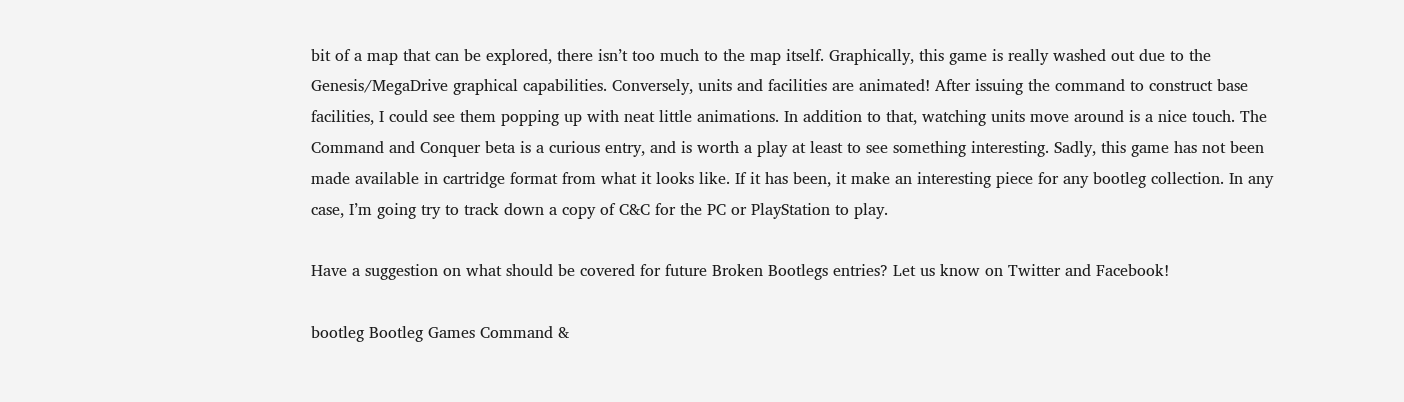bit of a map that can be explored, there isn’t too much to the map itself. Graphically, this game is really washed out due to the Genesis/MegaDrive graphical capabilities. Conversely, units and facilities are animated! After issuing the command to construct base facilities, I could see them popping up with neat little animations. In addition to that, watching units move around is a nice touch. The Command and Conquer beta is a curious entry, and is worth a play at least to see something interesting. Sadly, this game has not been made available in cartridge format from what it looks like. If it has been, it make an interesting piece for any bootleg collection. In any case, I’m going try to track down a copy of C&C for the PC or PlayStation to play.

Have a suggestion on what should be covered for future Broken Bootlegs entries? Let us know on Twitter and Facebook!

bootleg Bootleg Games Command &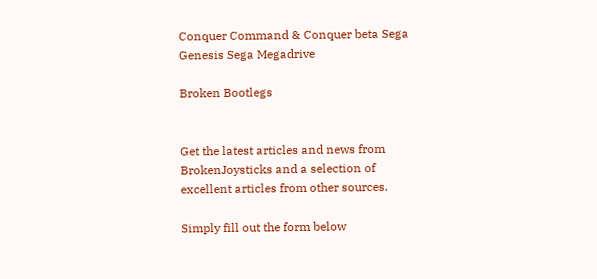Conquer Command & Conquer beta Sega Genesis Sega Megadrive

Broken Bootlegs


Get the latest articles and news from BrokenJoysticks and a selection of excellent articles from other sources.

Simply fill out the form below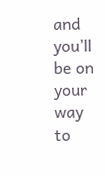and you’ll be on your way to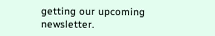getting our upcoming newsletter.